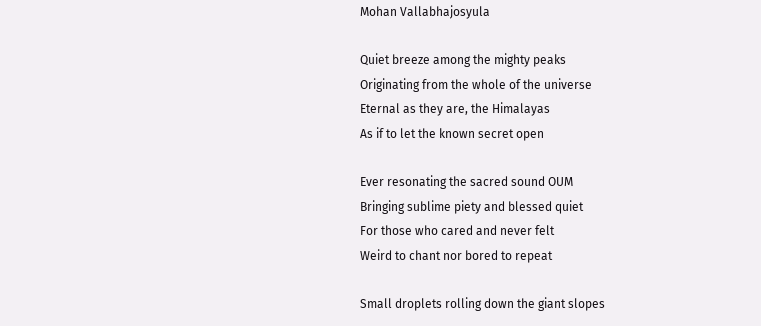Mohan Vallabhajosyula

Quiet breeze among the mighty peaks
Originating from the whole of the universe
Eternal as they are, the Himalayas
As if to let the known secret open

Ever resonating the sacred sound OUM
Bringing sublime piety and blessed quiet
For those who cared and never felt
Weird to chant nor bored to repeat

Small droplets rolling down the giant slopes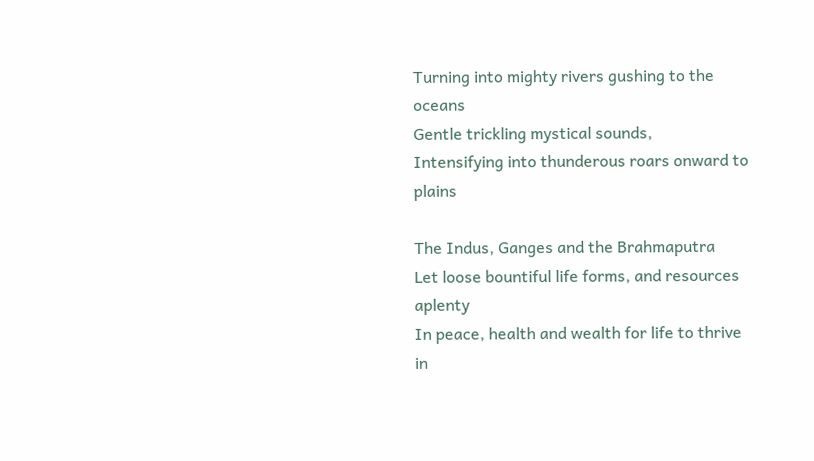Turning into mighty rivers gushing to the oceans
Gentle trickling mystical sounds,
Intensifying into thunderous roars onward to plains

The Indus, Ganges and the Brahmaputra
Let loose bountiful life forms, and resources aplenty
In peace, health and wealth for life to thrive in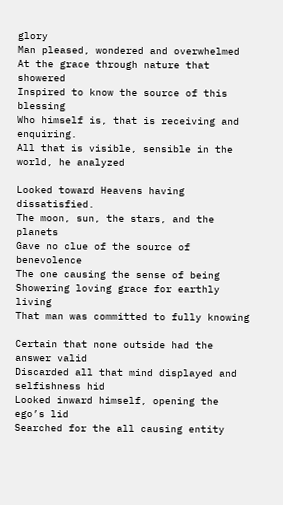glory
Man pleased, wondered and overwhelmed
At the grace through nature that showered
Inspired to know the source of this blessing
Who himself is, that is receiving and enquiring.
All that is visible, sensible in the world, he analyzed

Looked toward Heavens having dissatisfied.
The moon, sun, the stars, and the planets
Gave no clue of the source of benevolence
The one causing the sense of being
Showering loving grace for earthly living
That man was committed to fully knowing

Certain that none outside had the answer valid
Discarded all that mind displayed and selfishness hid
Looked inward himself, opening the ego’s lid
Searched for the all causing entity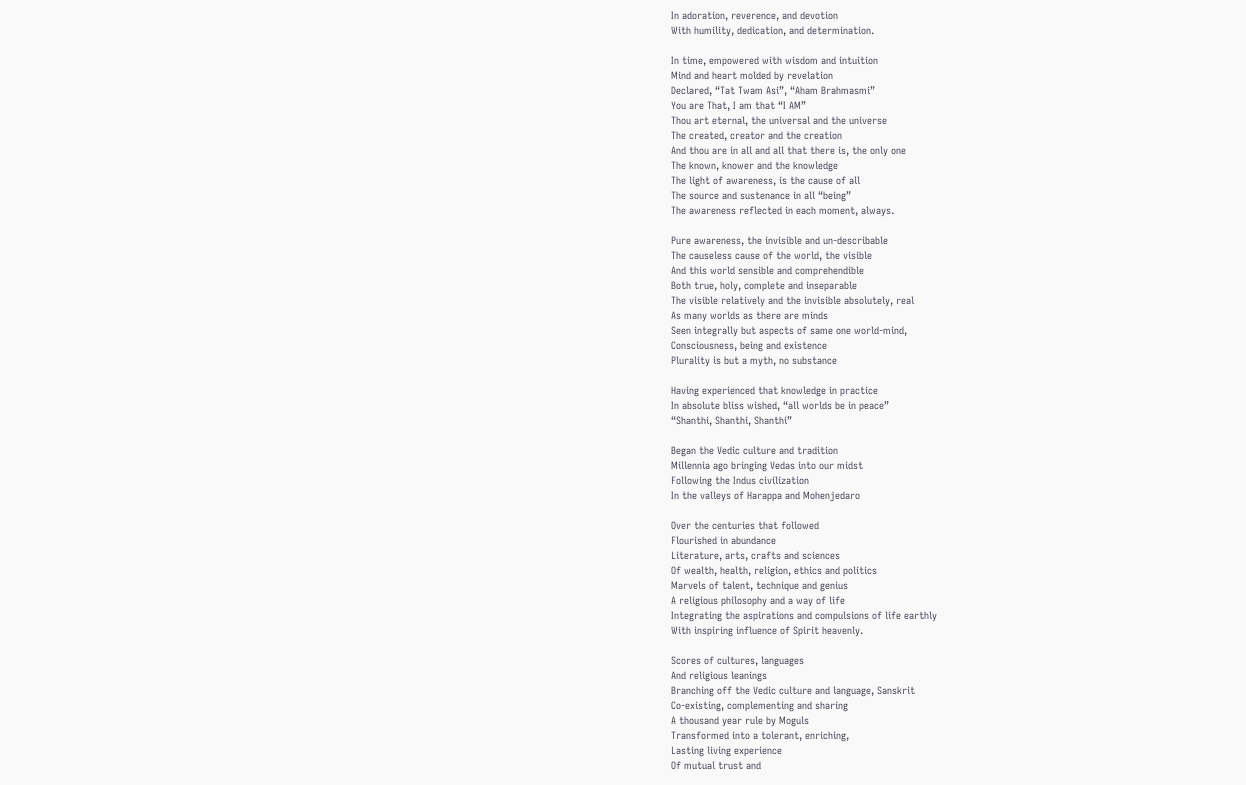In adoration, reverence, and devotion
With humility, dedication, and determination.

In time, empowered with wisdom and intuition
Mind and heart molded by revelation
Declared, “Tat Twam Asi”, “Aham Brahmasmi”
You are That, I am that “I AM”
Thou art eternal, the universal and the universe
The created, creator and the creation
And thou are in all and all that there is, the only one
The known, knower and the knowledge
The light of awareness, is the cause of all
The source and sustenance in all “being”
The awareness reflected in each moment, always.

Pure awareness, the invisible and un-describable
The causeless cause of the world, the visible
And this world sensible and comprehendible
Both true, holy, complete and inseparable
The visible relatively and the invisible absolutely, real
As many worlds as there are minds
Seen integrally but aspects of same one world-mind,
Consciousness, being and existence
Plurality is but a myth, no substance

Having experienced that knowledge in practice
In absolute bliss wished, “all worlds be in peace”
“Shanthi, Shanthi, Shanthi”

Began the Vedic culture and tradition
Millennia ago bringing Vedas into our midst
Following the Indus civilization
In the valleys of Harappa and Mohenjedaro

Over the centuries that followed
Flourished in abundance
Literature, arts, crafts and sciences
Of wealth, health, religion, ethics and politics
Marvels of talent, technique and genius
A religious philosophy and a way of life
Integrating the aspirations and compulsions of life earthly
With inspiring influence of Spirit heavenly.

Scores of cultures, languages
And religious leanings
Branching off the Vedic culture and language, Sanskrit
Co-existing, complementing and sharing
A thousand year rule by Moguls
Transformed into a tolerant, enriching,
Lasting living experience
Of mutual trust and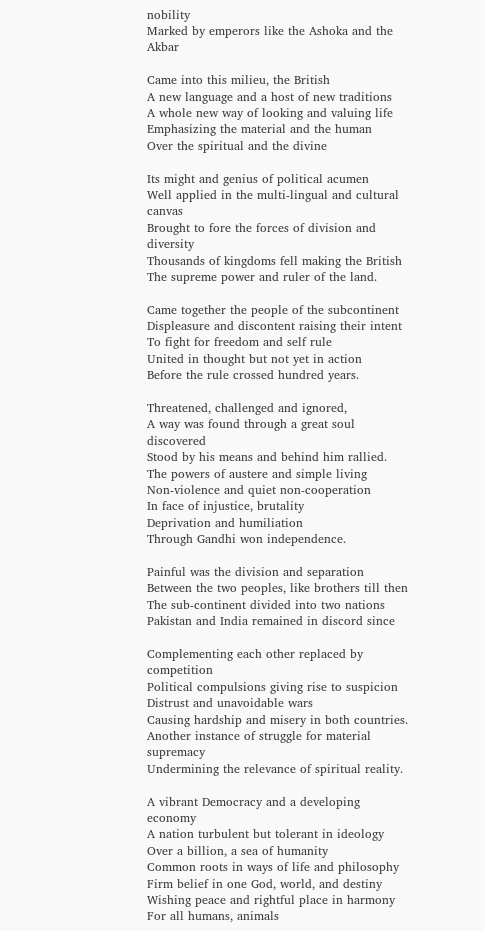nobility
Marked by emperors like the Ashoka and the Akbar

Came into this milieu, the British
A new language and a host of new traditions
A whole new way of looking and valuing life
Emphasizing the material and the human
Over the spiritual and the divine

Its might and genius of political acumen
Well applied in the multi-lingual and cultural canvas
Brought to fore the forces of division and diversity
Thousands of kingdoms fell making the British
The supreme power and ruler of the land.

Came together the people of the subcontinent
Displeasure and discontent raising their intent
To fight for freedom and self rule
United in thought but not yet in action
Before the rule crossed hundred years.

Threatened, challenged and ignored,
A way was found through a great soul discovered
Stood by his means and behind him rallied.
The powers of austere and simple living
Non-violence and quiet non-cooperation
In face of injustice, brutality
Deprivation and humiliation
Through Gandhi won independence.

Painful was the division and separation
Between the two peoples, like brothers till then
The sub-continent divided into two nations
Pakistan and India remained in discord since

Complementing each other replaced by competition
Political compulsions giving rise to suspicion
Distrust and unavoidable wars
Causing hardship and misery in both countries.
Another instance of struggle for material supremacy
Undermining the relevance of spiritual reality.

A vibrant Democracy and a developing economy
A nation turbulent but tolerant in ideology
Over a billion, a sea of humanity
Common roots in ways of life and philosophy
Firm belief in one God, world, and destiny
Wishing peace and rightful place in harmony
For all humans, animals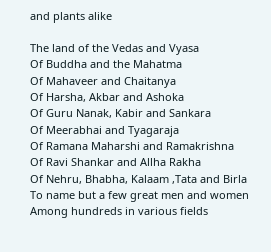and plants alike

The land of the Vedas and Vyasa
Of Buddha and the Mahatma
Of Mahaveer and Chaitanya
Of Harsha, Akbar and Ashoka
Of Guru Nanak, Kabir and Sankara
Of Meerabhai and Tyagaraja
Of Ramana Maharshi and Ramakrishna
Of Ravi Shankar and Allha Rakha
Of Nehru, Bhabha, Kalaam ,Tata and Birla
To name but a few great men and women
Among hundreds in various fields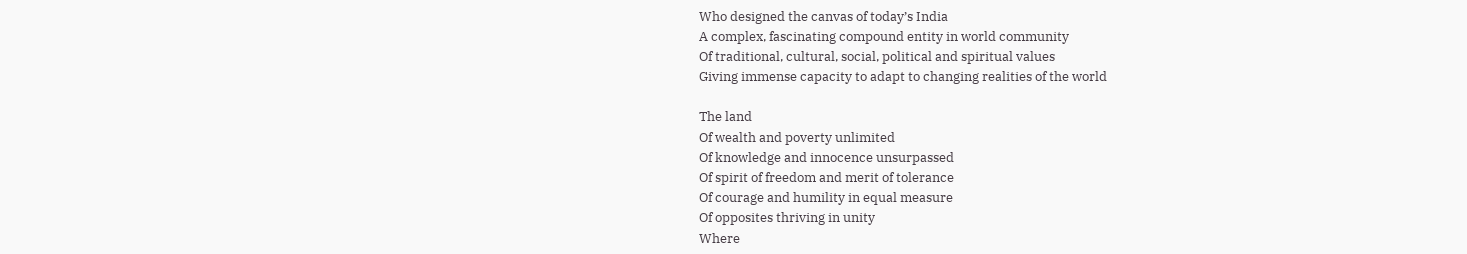Who designed the canvas of today’s India
A complex, fascinating compound entity in world community
Of traditional, cultural, social, political and spiritual values
Giving immense capacity to adapt to changing realities of the world

The land
Of wealth and poverty unlimited
Of knowledge and innocence unsurpassed
Of spirit of freedom and merit of tolerance
Of courage and humility in equal measure
Of opposites thriving in unity
Where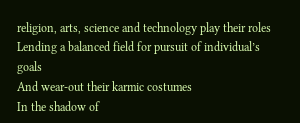religion, arts, science and technology play their roles
Lending a balanced field for pursuit of individual’s goals
And wear-out their karmic costumes
In the shadow of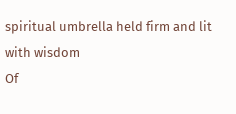spiritual umbrella held firm and lit with wisdom
Of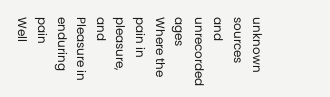unknown sources and unrecorded ages
Where the pain in pleasure, and
Pleasure in enduring pain
Well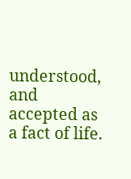understood, and accepted as a fact of life.